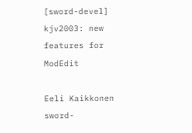[sword-devel] kjv2003: new features for ModEdit

Eeli Kaikkonen sword-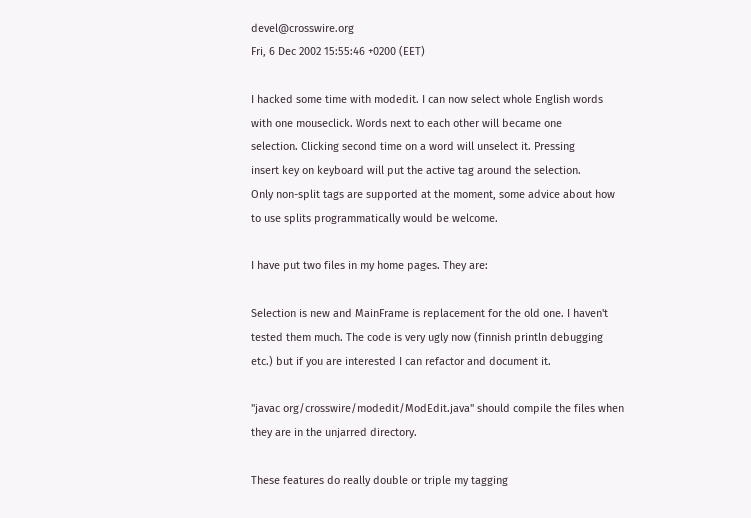devel@crosswire.org
Fri, 6 Dec 2002 15:55:46 +0200 (EET)

I hacked some time with modedit. I can now select whole English words
with one mouseclick. Words next to each other will became one
selection. Clicking second time on a word will unselect it. Pressing
insert key on keyboard will put the active tag around the selection.
Only non-split tags are supported at the moment, some advice about how
to use splits programmatically would be welcome.

I have put two files in my home pages. They are:

Selection is new and MainFrame is replacement for the old one. I haven't
tested them much. The code is very ugly now (finnish println debugging
etc.) but if you are interested I can refactor and document it.

"javac org/crosswire/modedit/ModEdit.java" should compile the files when
they are in the unjarred directory.

These features do really double or triple my tagging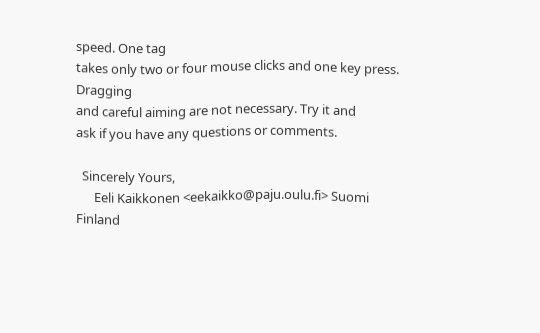speed. One tag
takes only two or four mouse clicks and one key press. Dragging
and careful aiming are not necessary. Try it and
ask if you have any questions or comments.

  Sincerely Yours,
      Eeli Kaikkonen <eekaikko@paju.oulu.fi> Suomi Finland